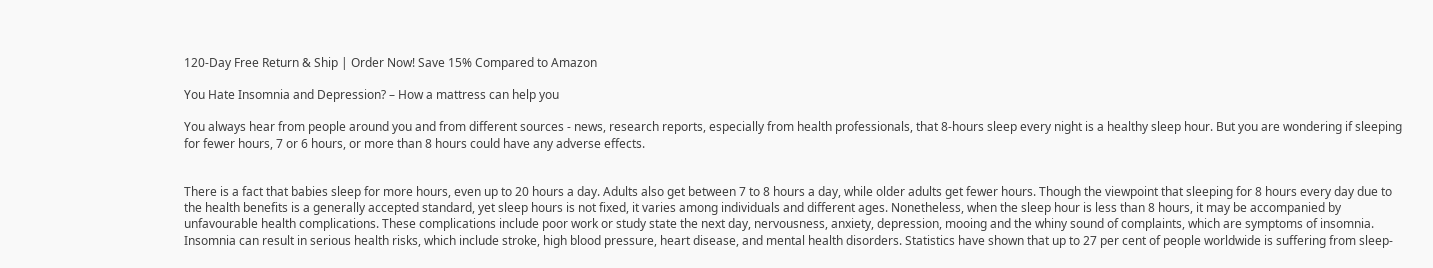120-Day Free Return & Ship | Order Now! Save 15% Compared to Amazon

You Hate Insomnia and Depression? – How a mattress can help you

You always hear from people around you and from different sources - news, research reports, especially from health professionals, that 8-hours sleep every night is a healthy sleep hour. But you are wondering if sleeping for fewer hours, 7 or 6 hours, or more than 8 hours could have any adverse effects.


There is a fact that babies sleep for more hours, even up to 20 hours a day. Adults also get between 7 to 8 hours a day, while older adults get fewer hours. Though the viewpoint that sleeping for 8 hours every day due to the health benefits is a generally accepted standard, yet sleep hours is not fixed, it varies among individuals and different ages. Nonetheless, when the sleep hour is less than 8 hours, it may be accompanied by unfavourable health complications. These complications include poor work or study state the next day, nervousness, anxiety, depression, mooing and the whiny sound of complaints, which are symptoms of insomnia. Insomnia can result in serious health risks, which include stroke, high blood pressure, heart disease, and mental health disorders. Statistics have shown that up to 27 per cent of people worldwide is suffering from sleep-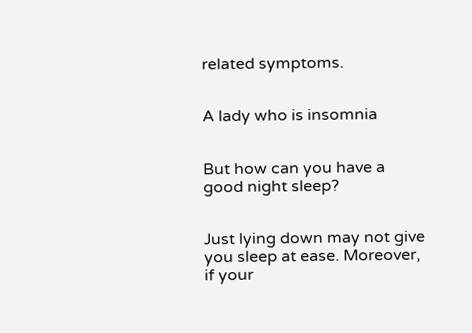related symptoms.


A lady who is insomnia


But how can you have a good night sleep?


Just lying down may not give you sleep at ease. Moreover, if your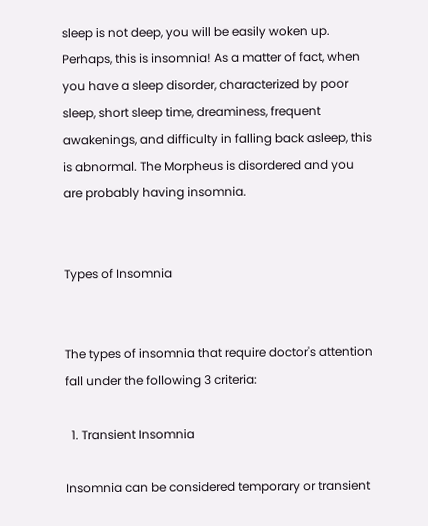sleep is not deep, you will be easily woken up. Perhaps, this is insomnia! As a matter of fact, when you have a sleep disorder, characterized by poor sleep, short sleep time, dreaminess, frequent awakenings, and difficulty in falling back asleep, this is abnormal. The Morpheus is disordered and you are probably having insomnia.


Types of Insomnia


The types of insomnia that require doctor's attention fall under the following 3 criteria:

  1. Transient Insomnia

Insomnia can be considered temporary or transient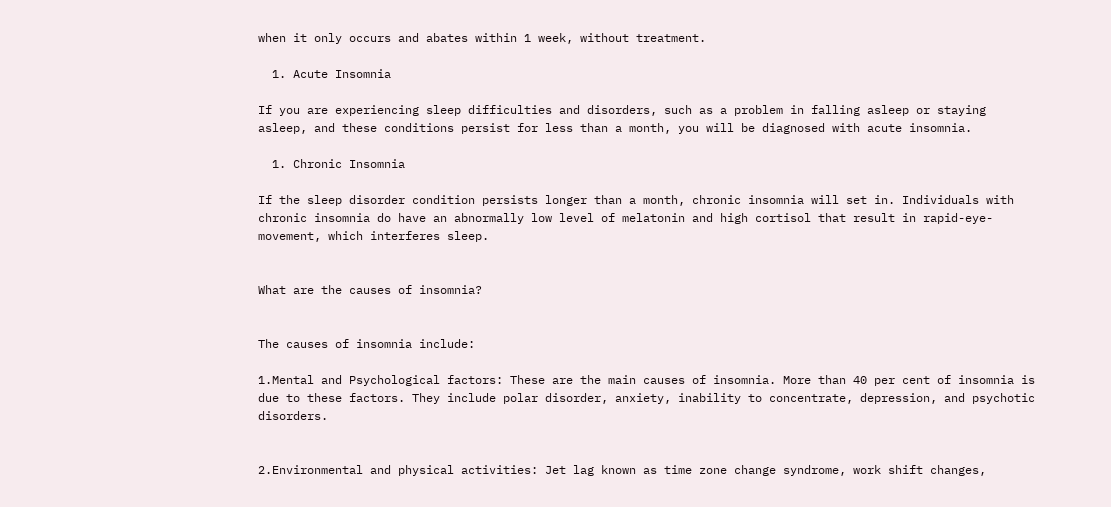when it only occurs and abates within 1 week, without treatment.

  1. Acute Insomnia

If you are experiencing sleep difficulties and disorders, such as a problem in falling asleep or staying asleep, and these conditions persist for less than a month, you will be diagnosed with acute insomnia.

  1. Chronic Insomnia

If the sleep disorder condition persists longer than a month, chronic insomnia will set in. Individuals with chronic insomnia do have an abnormally low level of melatonin and high cortisol that result in rapid-eye-movement, which interferes sleep.


What are the causes of insomnia?


The causes of insomnia include:

1.Mental and Psychological factors: These are the main causes of insomnia. More than 40 per cent of insomnia is due to these factors. They include polar disorder, anxiety, inability to concentrate, depression, and psychotic disorders.


2.Environmental and physical activities: Jet lag known as time zone change syndrome, work shift changes,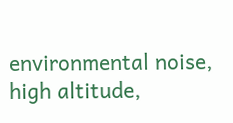environmental noise, high altitude,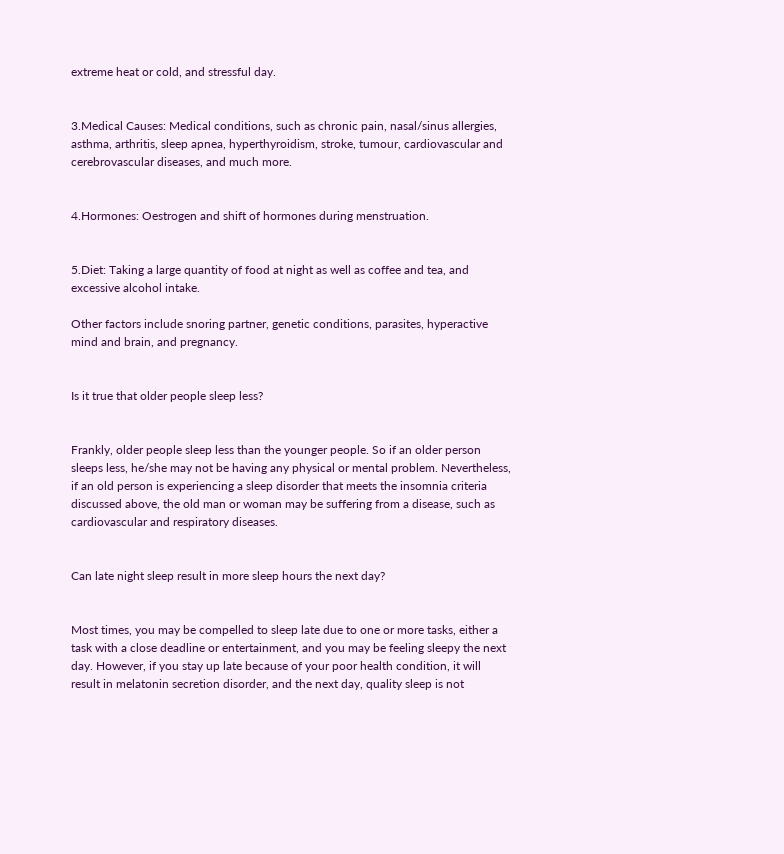extreme heat or cold, and stressful day.


3.Medical Causes: Medical conditions, such as chronic pain, nasal/sinus allergies, asthma, arthritis, sleep apnea, hyperthyroidism, stroke, tumour, cardiovascular and cerebrovascular diseases, and much more.


4.Hormones: Oestrogen and shift of hormones during menstruation.


5.Diet: Taking a large quantity of food at night as well as coffee and tea, and excessive alcohol intake.

Other factors include snoring partner, genetic conditions, parasites, hyperactive mind and brain, and pregnancy.


Is it true that older people sleep less?


Frankly, older people sleep less than the younger people. So if an older person sleeps less, he/she may not be having any physical or mental problem. Nevertheless, if an old person is experiencing a sleep disorder that meets the insomnia criteria discussed above, the old man or woman may be suffering from a disease, such as cardiovascular and respiratory diseases.


Can late night sleep result in more sleep hours the next day?


Most times, you may be compelled to sleep late due to one or more tasks, either a task with a close deadline or entertainment, and you may be feeling sleepy the next day. However, if you stay up late because of your poor health condition, it will result in melatonin secretion disorder, and the next day, quality sleep is not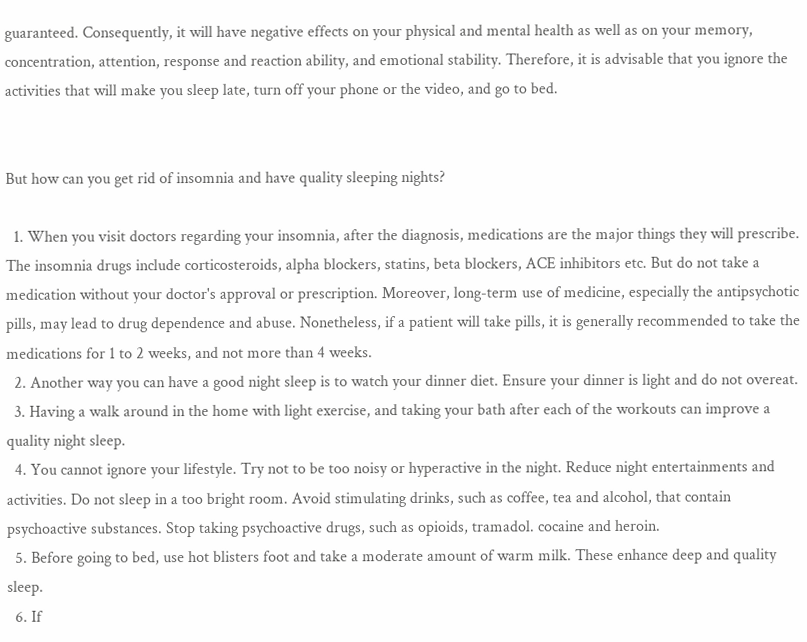guaranteed. Consequently, it will have negative effects on your physical and mental health as well as on your memory, concentration, attention, response and reaction ability, and emotional stability. Therefore, it is advisable that you ignore the activities that will make you sleep late, turn off your phone or the video, and go to bed.


But how can you get rid of insomnia and have quality sleeping nights?

  1. When you visit doctors regarding your insomnia, after the diagnosis, medications are the major things they will prescribe. The insomnia drugs include corticosteroids, alpha blockers, statins, beta blockers, ACE inhibitors etc. But do not take a medication without your doctor's approval or prescription. Moreover, long-term use of medicine, especially the antipsychotic pills, may lead to drug dependence and abuse. Nonetheless, if a patient will take pills, it is generally recommended to take the medications for 1 to 2 weeks, and not more than 4 weeks.
  2. Another way you can have a good night sleep is to watch your dinner diet. Ensure your dinner is light and do not overeat.
  3. Having a walk around in the home with light exercise, and taking your bath after each of the workouts can improve a quality night sleep.
  4. You cannot ignore your lifestyle. Try not to be too noisy or hyperactive in the night. Reduce night entertainments and activities. Do not sleep in a too bright room. Avoid stimulating drinks, such as coffee, tea and alcohol, that contain psychoactive substances. Stop taking psychoactive drugs, such as opioids, tramadol. cocaine and heroin.
  5. Before going to bed, use hot blisters foot and take a moderate amount of warm milk. These enhance deep and quality sleep.
  6. If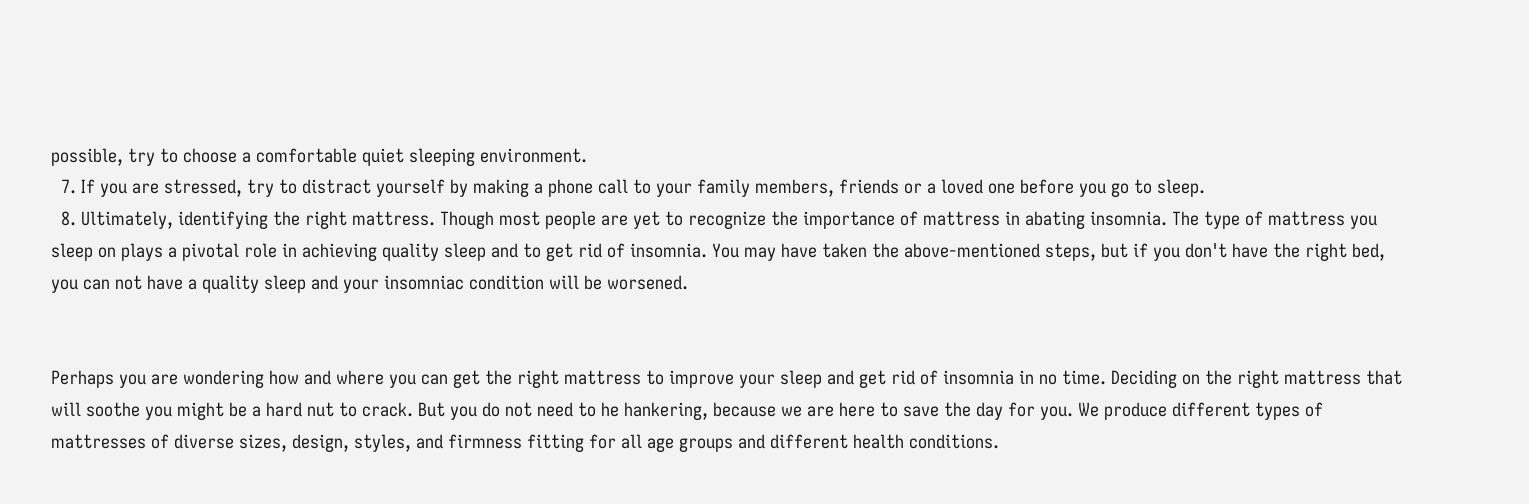possible, try to choose a comfortable quiet sleeping environment.
  7. If you are stressed, try to distract yourself by making a phone call to your family members, friends or a loved one before you go to sleep.
  8. Ultimately, identifying the right mattress. Though most people are yet to recognize the importance of mattress in abating insomnia. The type of mattress you sleep on plays a pivotal role in achieving quality sleep and to get rid of insomnia. You may have taken the above-mentioned steps, but if you don't have the right bed, you can not have a quality sleep and your insomniac condition will be worsened.


Perhaps you are wondering how and where you can get the right mattress to improve your sleep and get rid of insomnia in no time. Deciding on the right mattress that will soothe you might be a hard nut to crack. But you do not need to he hankering, because we are here to save the day for you. We produce different types of mattresses of diverse sizes, design, styles, and firmness fitting for all age groups and different health conditions.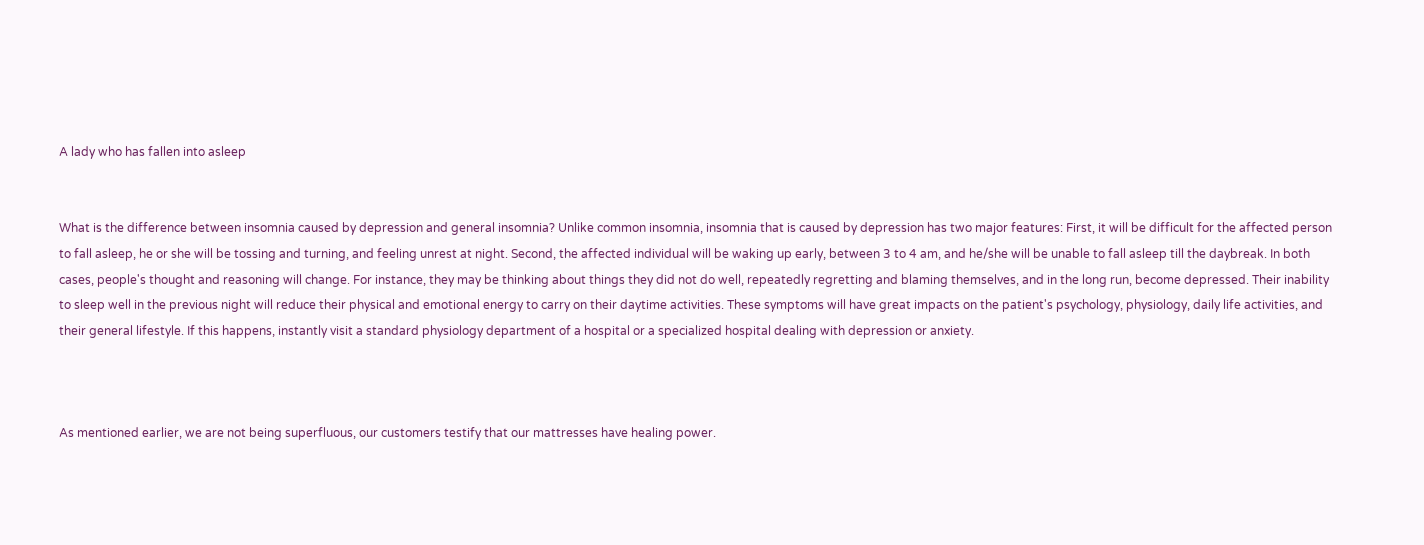A lady who has fallen into asleep


What is the difference between insomnia caused by depression and general insomnia? Unlike common insomnia, insomnia that is caused by depression has two major features: First, it will be difficult for the affected person to fall asleep, he or she will be tossing and turning, and feeling unrest at night. Second, the affected individual will be waking up early, between 3 to 4 am, and he/she will be unable to fall asleep till the daybreak. In both cases, people's thought and reasoning will change. For instance, they may be thinking about things they did not do well, repeatedly regretting and blaming themselves, and in the long run, become depressed. Their inability to sleep well in the previous night will reduce their physical and emotional energy to carry on their daytime activities. These symptoms will have great impacts on the patient's psychology, physiology, daily life activities, and their general lifestyle. If this happens, instantly visit a standard physiology department of a hospital or a specialized hospital dealing with depression or anxiety.



As mentioned earlier, we are not being superfluous, our customers testify that our mattresses have healing power.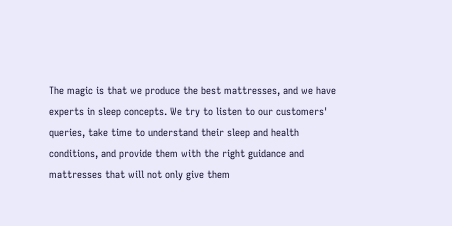The magic is that we produce the best mattresses, and we have experts in sleep concepts. We try to listen to our customers' queries, take time to understand their sleep and health conditions, and provide them with the right guidance and mattresses that will not only give them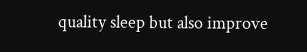quality sleep but also improve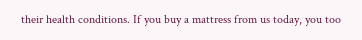their health conditions. If you buy a mattress from us today, you too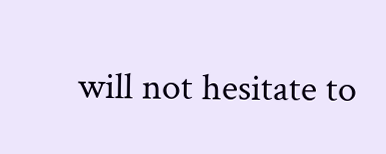will not hesitate to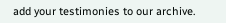add your testimonies to our archive.